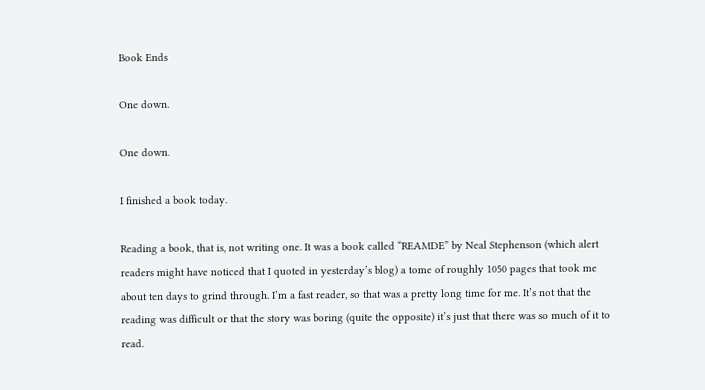Book Ends

One down.

One down.

I finished a book today.

Reading a book, that is, not writing one. It was a book called “REAMDE” by Neal Stephenson (which alert readers might have noticed that I quoted in yesterday’s blog) a tome of roughly 1050 pages that took me about ten days to grind through. I’m a fast reader, so that was a pretty long time for me. It’s not that the reading was difficult or that the story was boring (quite the opposite) it’s just that there was so much of it to read.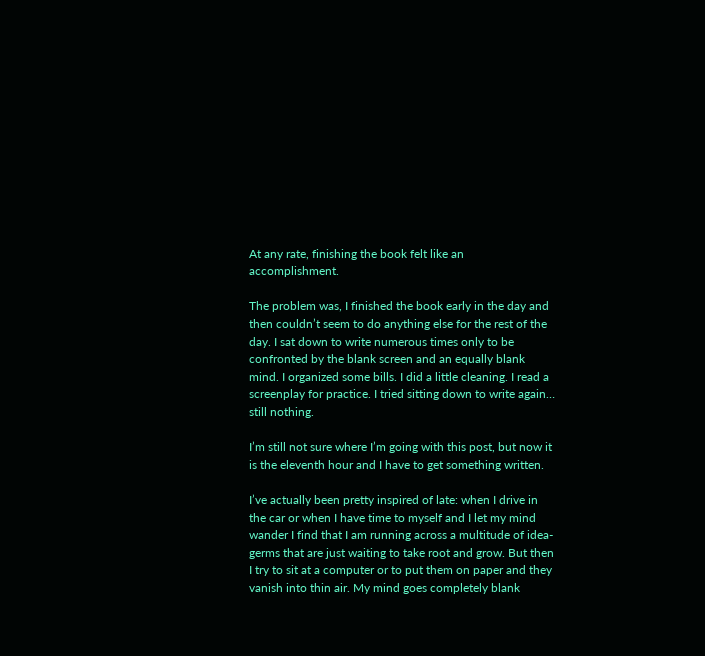At any rate, finishing the book felt like an accomplishment.

The problem was, I finished the book early in the day and then couldn’t seem to do anything else for the rest of the day. I sat down to write numerous times only to be confronted by the blank screen and an equally blank mind. I organized some bills. I did a little cleaning. I read a screenplay for practice. I tried sitting down to write again… still nothing.

I’m still not sure where I’m going with this post, but now it is the eleventh hour and I have to get something written.

I’ve actually been pretty inspired of late: when I drive in the car or when I have time to myself and I let my mind wander I find that I am running across a multitude of idea-germs that are just waiting to take root and grow. But then I try to sit at a computer or to put them on paper and they vanish into thin air. My mind goes completely blank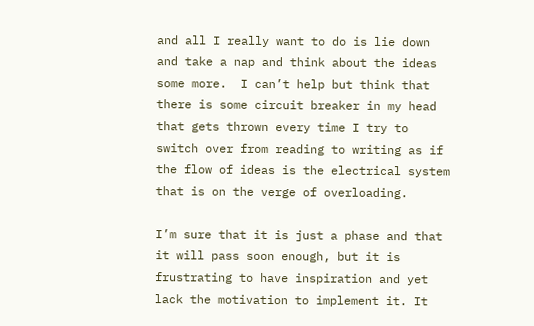and all I really want to do is lie down and take a nap and think about the ideas some more.  I can’t help but think that there is some circuit breaker in my head that gets thrown every time I try to switch over from reading to writing as if the flow of ideas is the electrical system that is on the verge of overloading.

I’m sure that it is just a phase and that it will pass soon enough, but it is frustrating to have inspiration and yet lack the motivation to implement it. It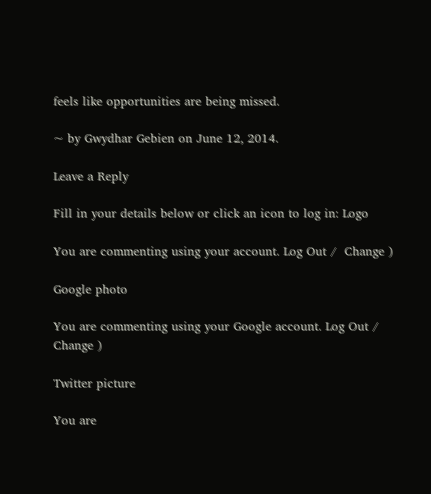feels like opportunities are being missed.

~ by Gwydhar Gebien on June 12, 2014.

Leave a Reply

Fill in your details below or click an icon to log in: Logo

You are commenting using your account. Log Out /  Change )

Google photo

You are commenting using your Google account. Log Out /  Change )

Twitter picture

You are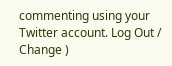commenting using your Twitter account. Log Out /  Change )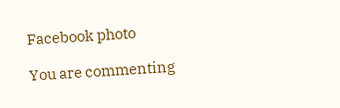Facebook photo

You are commenting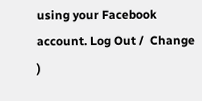using your Facebook account. Log Out /  Change )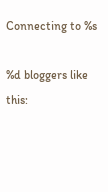Connecting to %s

%d bloggers like this: